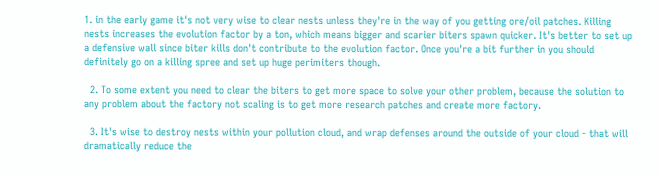1. in the early game it's not very wise to clear nests unless they're in the way of you getting ore/oil patches. Killing nests increases the evolution factor by a ton, which means bigger and scarier biters spawn quicker. It's better to set up a defensive wall since biter kills don't contribute to the evolution factor. Once you're a bit further in you should definitely go on a killing spree and set up huge perimiters though.

  2. To some extent you need to clear the biters to get more space to solve your other problem, because the solution to any problem about the factory not scaling is to get more research patches and create more factory.

  3. It's wise to destroy nests within your pollution cloud, and wrap defenses around the outside of your cloud - that will dramatically reduce the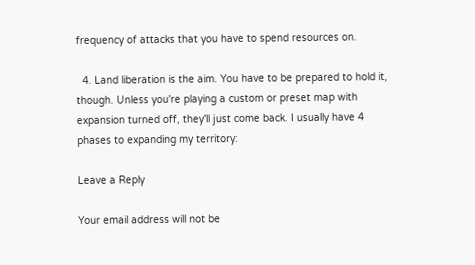frequency of attacks that you have to spend resources on.

  4. Land liberation is the aim. You have to be prepared to hold it, though. Unless you're playing a custom or preset map with expansion turned off, they'll just come back. I usually have 4 phases to expanding my territory:

Leave a Reply

Your email address will not be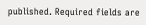published. Required fields are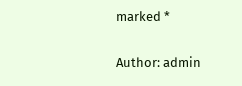marked *

Author: admin